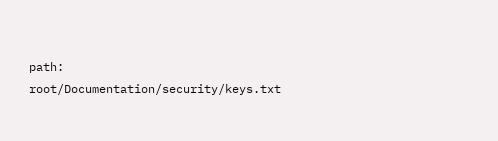path: root/Documentation/security/keys.txt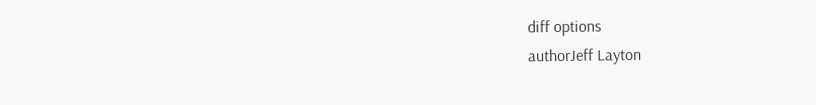diff options
authorJeff Layton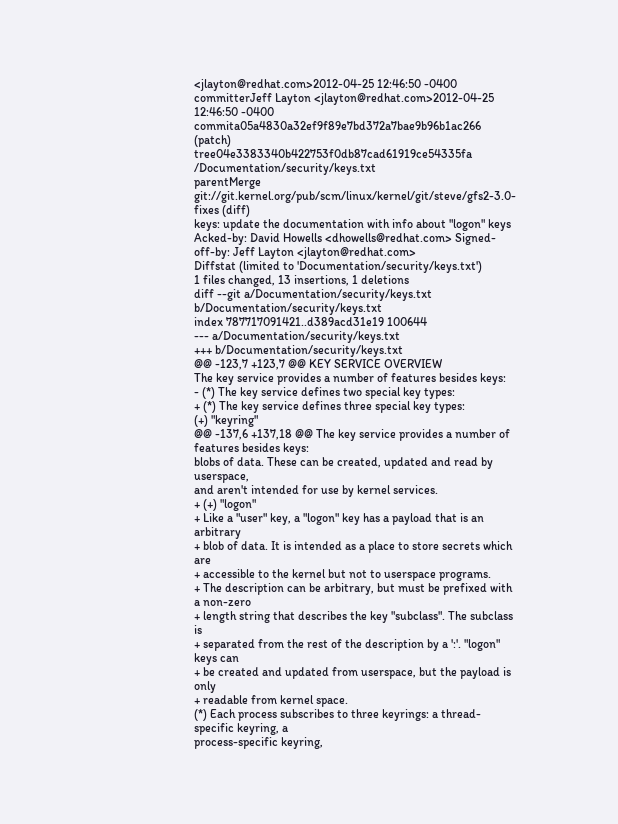<jlayton@redhat.com>2012-04-25 12:46:50 -0400
committerJeff Layton <jlayton@redhat.com>2012-04-25 12:46:50 -0400
commita05a4830a32ef9f89e7bd372a7bae9b96b1ac266 (patch)
tree04e3383340b422753f0db87cad61919ce54335fa /Documentation/security/keys.txt
parentMerge git://git.kernel.org/pub/scm/linux/kernel/git/steve/gfs2-3.0-fixes (diff)
keys: update the documentation with info about "logon" keys
Acked-by: David Howells <dhowells@redhat.com> Signed-off-by: Jeff Layton <jlayton@redhat.com>
Diffstat (limited to 'Documentation/security/keys.txt')
1 files changed, 13 insertions, 1 deletions
diff --git a/Documentation/security/keys.txt b/Documentation/security/keys.txt
index 787717091421..d389acd31e19 100644
--- a/Documentation/security/keys.txt
+++ b/Documentation/security/keys.txt
@@ -123,7 +123,7 @@ KEY SERVICE OVERVIEW
The key service provides a number of features besides keys:
- (*) The key service defines two special key types:
+ (*) The key service defines three special key types:
(+) "keyring"
@@ -137,6 +137,18 @@ The key service provides a number of features besides keys:
blobs of data. These can be created, updated and read by userspace,
and aren't intended for use by kernel services.
+ (+) "logon"
+ Like a "user" key, a "logon" key has a payload that is an arbitrary
+ blob of data. It is intended as a place to store secrets which are
+ accessible to the kernel but not to userspace programs.
+ The description can be arbitrary, but must be prefixed with a non-zero
+ length string that describes the key "subclass". The subclass is
+ separated from the rest of the description by a ':'. "logon" keys can
+ be created and updated from userspace, but the payload is only
+ readable from kernel space.
(*) Each process subscribes to three keyrings: a thread-specific keyring, a
process-specific keyring,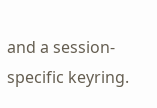and a session-specific keyring.